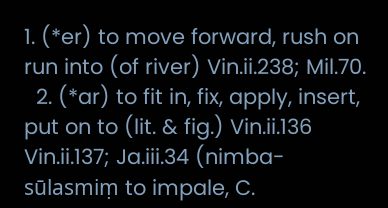1. (*er) to move forward, rush on run into (of river) Vin.ii.238; Mil.70.
  2. (*ar) to fit in, fix, apply, insert, put on to (lit. & fig.) Vin.ii.136 Vin.ii.137; Ja.iii.34 (nimba-sūlasmiṃ to impale, C.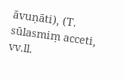āvuṇāti), (T. sūlasmiṃ acceti, vv.ll.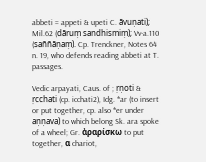abbeti = appeti & upeti C. āvuṇati); Mil.62 (dāruṃ sandhismiṃ); Vv-a.110 (saññāṇaṃ). Cp. Trenckner, Notes 64 n. 19, who defends reading abbeti at T. passages.

Vedic arpayati, Caus. of ; ṛṇoti & ṛcchati (cp. icchati2), Idg. *ar (to insert or put together, cp. also *er under aṇṇava) to which belong Sk. ara spoke of a wheel; Gr. ἀραρίσκω to put together, α chariot,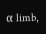α limb,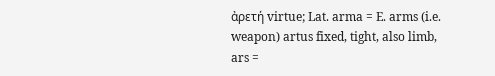ἀρετή virtue; Lat. arma = E. arms (i.e. weapon) artus fixed, tight, also limb, ars =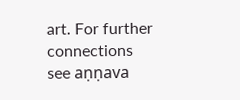art. For further connections see aṇṇava